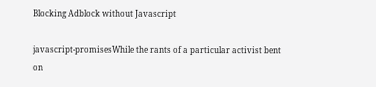Blocking Adblock without Javascript

javascript-promisesWhile the rants of a particular activist bent on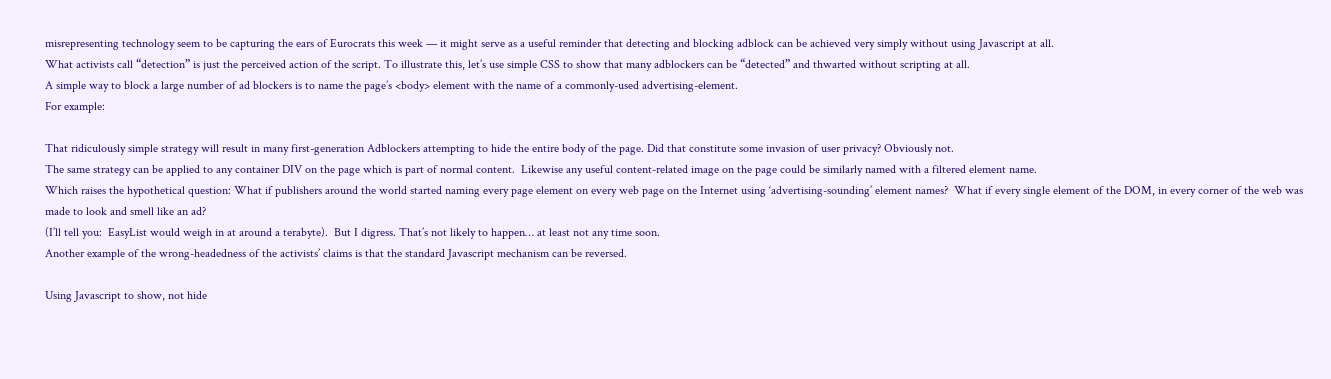misrepresenting technology seem to be capturing the ears of Eurocrats this week — it might serve as a useful reminder that detecting and blocking adblock can be achieved very simply without using Javascript at all.
What activists call “detection” is just the perceived action of the script. To illustrate this, let’s use simple CSS to show that many adblockers can be “detected” and thwarted without scripting at all.
A simple way to block a large number of ad blockers is to name the page’s <body> element with the name of a commonly-used advertising-element.
For example:

That ridiculously simple strategy will result in many first-generation Adblockers attempting to hide the entire body of the page. Did that constitute some invasion of user privacy? Obviously not.
The same strategy can be applied to any container DIV on the page which is part of normal content.  Likewise any useful content-related image on the page could be similarly named with a filtered element name.
Which raises the hypothetical question: What if publishers around the world started naming every page element on every web page on the Internet using ‘advertising-sounding’ element names?  What if every single element of the DOM, in every corner of the web was made to look and smell like an ad?
(I’ll tell you:  EasyList would weigh in at around a terabyte).  But I digress. That’s not likely to happen… at least not any time soon.
Another example of the wrong-headedness of the activists’ claims is that the standard Javascript mechanism can be reversed.

Using Javascript to show, not hide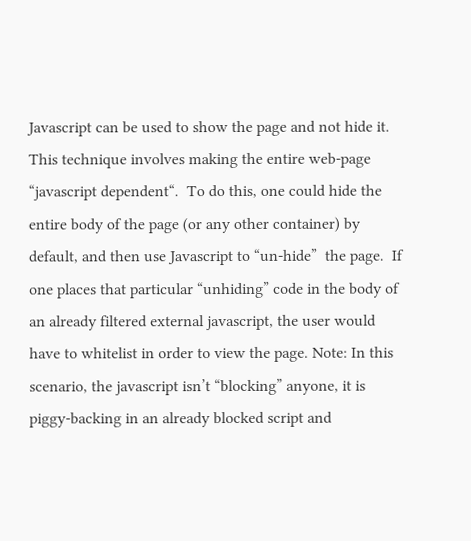Javascript can be used to show the page and not hide it.
This technique involves making the entire web-page “javascript dependent“.  To do this, one could hide the entire body of the page (or any other container) by default, and then use Javascript to “un-hide”  the page.  If one places that particular “unhiding” code in the body of an already filtered external javascript, the user would have to whitelist in order to view the page. Note: In this scenario, the javascript isn’t “blocking” anyone, it is piggy-backing in an already blocked script and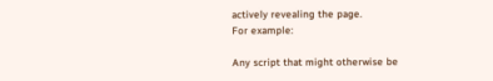actively revealing the page.
For example:

Any script that might otherwise be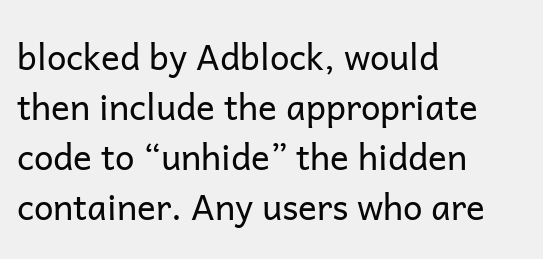blocked by Adblock, would then include the appropriate code to “unhide” the hidden container. Any users who are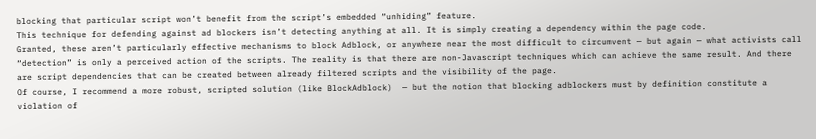blocking that particular script won’t benefit from the script’s embedded “unhiding” feature.
This technique for defending against ad blockers isn’t detecting anything at all. It is simply creating a dependency within the page code.
Granted, these aren’t particularly effective mechanisms to block Adblock, or anywhere near the most difficult to circumvent — but again — what activists call “detection” is only a perceived action of the scripts. The reality is that there are non-Javascript techniques which can achieve the same result. And there are script dependencies that can be created between already filtered scripts and the visibility of the page.
Of course, I recommend a more robust, scripted solution (like BlockAdblock)  — but the notion that blocking adblockers must by definition constitute a violation of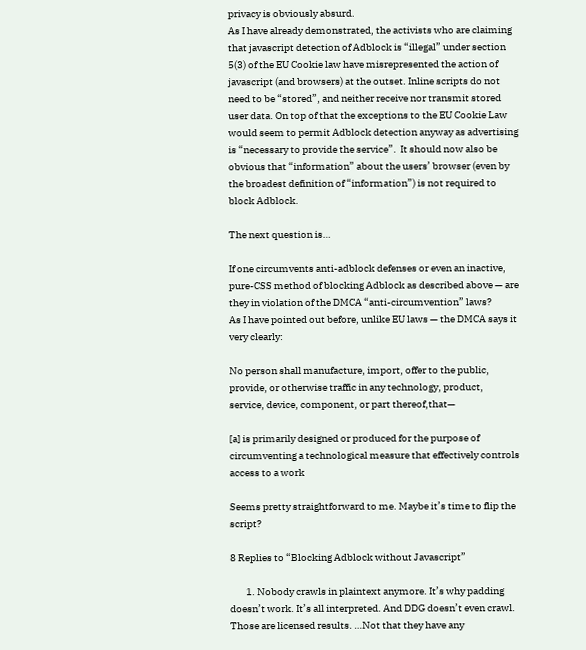privacy is obviously absurd.
As I have already demonstrated, the activists who are claiming that javascript detection of Adblock is “illegal” under section 5(3) of the EU Cookie law have misrepresented the action of javascript (and browsers) at the outset. Inline scripts do not need to be “stored”, and neither receive nor transmit stored user data. On top of that the exceptions to the EU Cookie Law would seem to permit Adblock detection anyway as advertising is “necessary to provide the service”.  It should now also be obvious that “information” about the users’ browser (even by the broadest definition of “information”) is not required to block Adblock.

The next question is…

If one circumvents anti-adblock defenses or even an inactive, pure-CSS method of blocking Adblock as described above — are they in violation of the DMCA “anti-circumvention” laws?
As I have pointed out before, unlike EU laws — the DMCA says it very clearly:

No person shall manufacture, import, offer to the public, provide, or otherwise traffic in any technology, product, service, device, component, or part thereof,that—

[a] is primarily designed or produced for the purpose of circumventing a technological measure that effectively controls access to a work

Seems pretty straightforward to me. Maybe it’s time to flip the script?

8 Replies to “Blocking Adblock without Javascript”

        1. Nobody crawls in plaintext anymore. It’s why padding doesn’t work. It’s all interpreted. And DDG doesn’t even crawl. Those are licensed results. …Not that they have any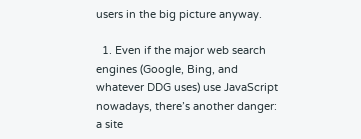users in the big picture anyway.

  1. Even if the major web search engines (Google, Bing, and whatever DDG uses) use JavaScript nowadays, there’s another danger: a site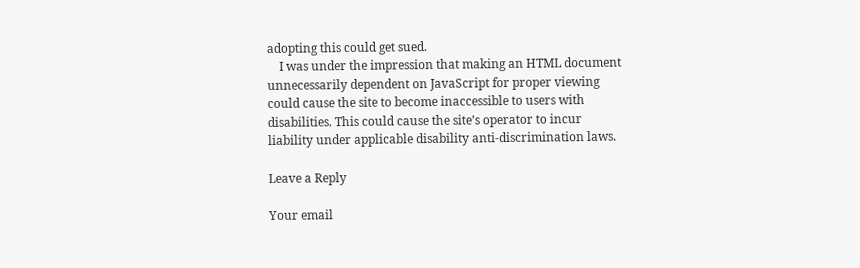adopting this could get sued.
    I was under the impression that making an HTML document unnecessarily dependent on JavaScript for proper viewing could cause the site to become inaccessible to users with disabilities. This could cause the site’s operator to incur liability under applicable disability anti-discrimination laws.

Leave a Reply

Your email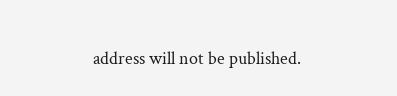address will not be published.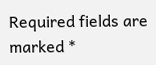Required fields are marked *